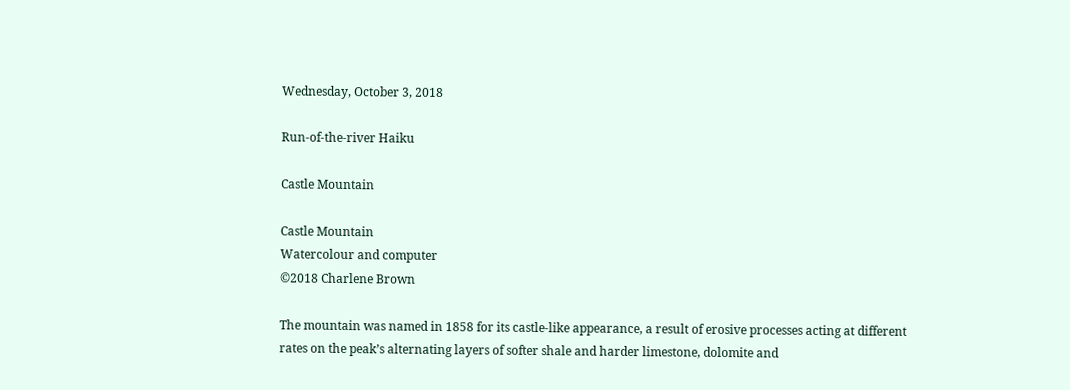Wednesday, October 3, 2018

Run-of-the-river Haiku

Castle Mountain

Castle Mountain
Watercolour and computer
©2018 Charlene Brown

The mountain was named in 1858 for its castle-like appearance, a result of erosive processes acting at different rates on the peak’s alternating layers of softer shale and harder limestone, dolomite and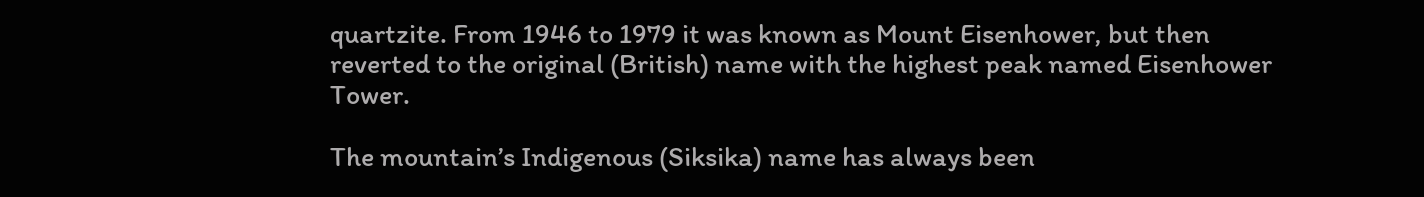quartzite. From 1946 to 1979 it was known as Mount Eisenhower, but then reverted to the original (British) name with the highest peak named Eisenhower Tower.

The mountain’s Indigenous (Siksika) name has always been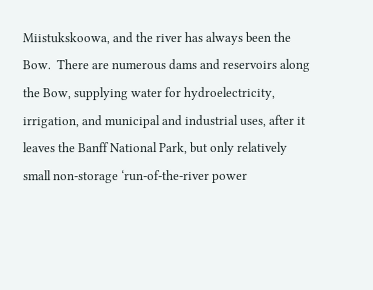Miistukskoowa, and the river has always been the Bow.  There are numerous dams and reservoirs along the Bow, supplying water for hydroelectricity, irrigation, and municipal and industrial uses, after it leaves the Banff National Park, but only relatively small non-storage ‘run-of-the-river power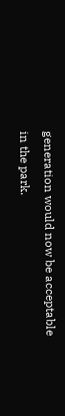generation would now be acceptable in the park.